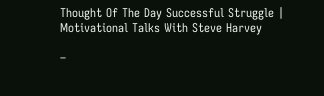Thought Of The Day Successful Struggle | Motivational Talks With Steve Harvey

–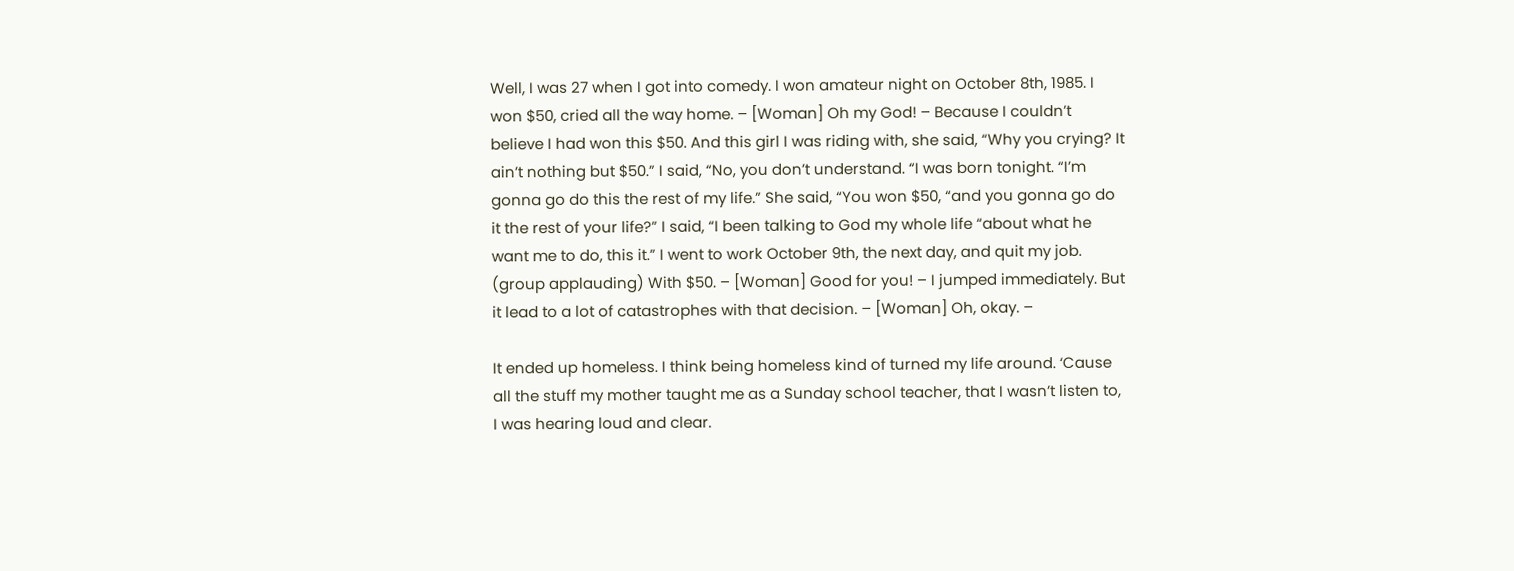Well, I was 27 when I got into comedy. I won amateur night on October 8th, 1985. I won $50, cried all the way home. – [Woman] Oh my God! – Because I couldn’t believe I had won this $50. And this girl I was riding with, she said, “Why you crying? It ain’t nothing but $50.” I said, “No, you don’t understand. “I was born tonight. “I’m gonna go do this the rest of my life.” She said, “You won $50, “and you gonna go do it the rest of your life?” I said, “I been talking to God my whole life “about what he want me to do, this it.” I went to work October 9th, the next day, and quit my job. (group applauding) With $50. – [Woman] Good for you! – I jumped immediately. But it lead to a lot of catastrophes with that decision. – [Woman] Oh, okay. –

It ended up homeless. I think being homeless kind of turned my life around. ‘Cause all the stuff my mother taught me as a Sunday school teacher, that I wasn’t listen to, I was hearing loud and clear.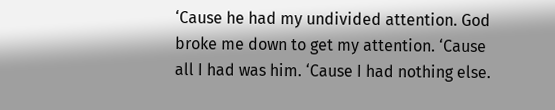‘Cause he had my undivided attention. God broke me down to get my attention. ‘Cause all I had was him. ‘Cause I had nothing else.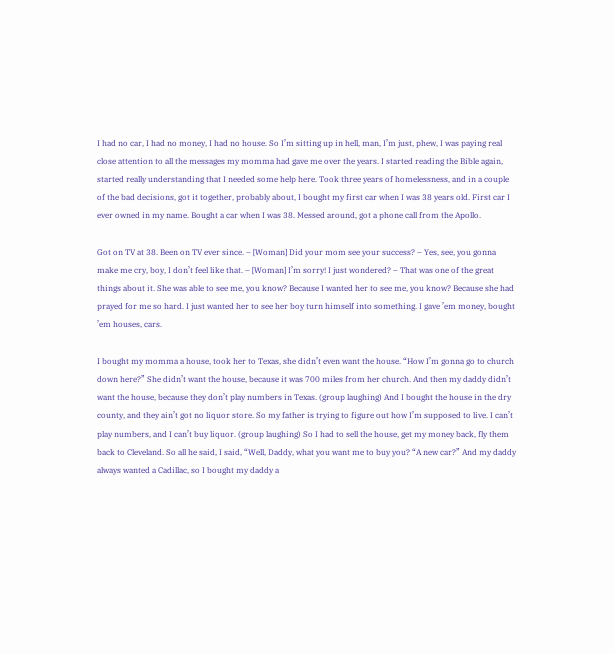I had no car, I had no money, I had no house. So I’m sitting up in hell, man, I’m just, phew, I was paying real close attention to all the messages my momma had gave me over the years. I started reading the Bible again, started really understanding that I needed some help here. Took three years of homelessness, and in a couple of the bad decisions, got it together, probably about, I bought my first car when I was 38 years old. First car I ever owned in my name. Bought a car when I was 38. Messed around, got a phone call from the Apollo.

Got on TV at 38. Been on TV ever since. – [Woman] Did your mom see your success? – Yes, see, you gonna make me cry, boy, I don’t feel like that. – [Woman] I’m sorry! I just wondered? – That was one of the great things about it. She was able to see me, you know? Because I wanted her to see me, you know? Because she had prayed for me so hard. I just wanted her to see her boy turn himself into something. I gave ’em money, bought ’em houses, cars.

I bought my momma a house, took her to Texas, she didn’t even want the house. “How I’m gonna go to church down here?” She didn’t want the house, because it was 700 miles from her church. And then my daddy didn’t want the house, because they don’t play numbers in Texas. (group laughing) And I bought the house in the dry county, and they ain’t got no liquor store. So my father is trying to figure out how I’m supposed to live. I can’t play numbers, and I can’t buy liquor. (group laughing) So I had to sell the house, get my money back, fly them back to Cleveland. So all he said, I said, “Well, Daddy, what you want me to buy you? “A new car?” And my daddy always wanted a Cadillac, so I bought my daddy a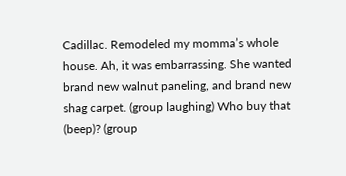Cadillac. Remodeled my momma’s whole house. Ah, it was embarrassing. She wanted brand new walnut paneling, and brand new shag carpet. (group laughing) Who buy that (beep)? (group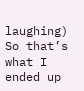laughing) So that’s what I ended up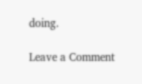doing.

Leave a Comment